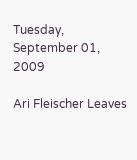Tuesday, September 01, 2009

Ari Fleischer Leaves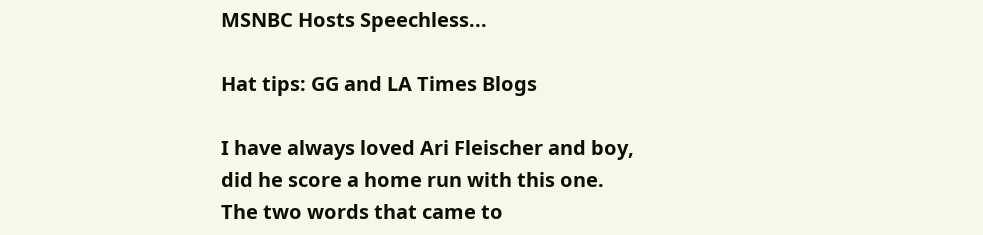MSNBC Hosts Speechless...

Hat tips: GG and LA Times Blogs

I have always loved Ari Fleischer and boy, did he score a home run with this one. The two words that came to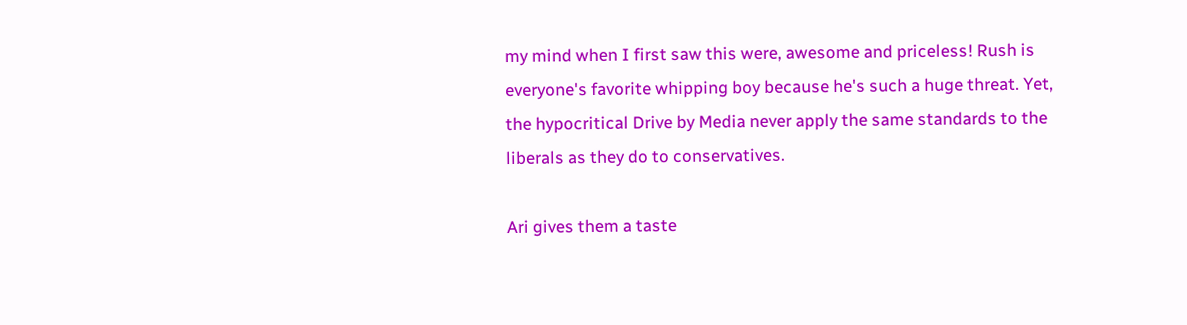my mind when I first saw this were, awesome and priceless! Rush is everyone's favorite whipping boy because he's such a huge threat. Yet, the hypocritical Drive by Media never apply the same standards to the liberals as they do to conservatives.

Ari gives them a taste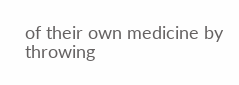of their own medicine by throwing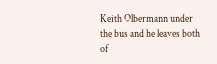Keith Olbermann under the bus and he leaves both of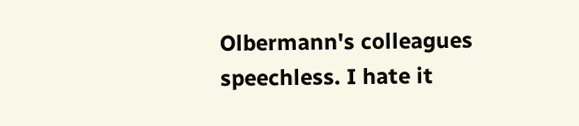Olbermann's colleagues speechless. I hate it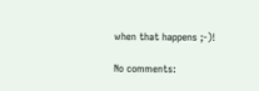when that happens ;-)!

No comments: